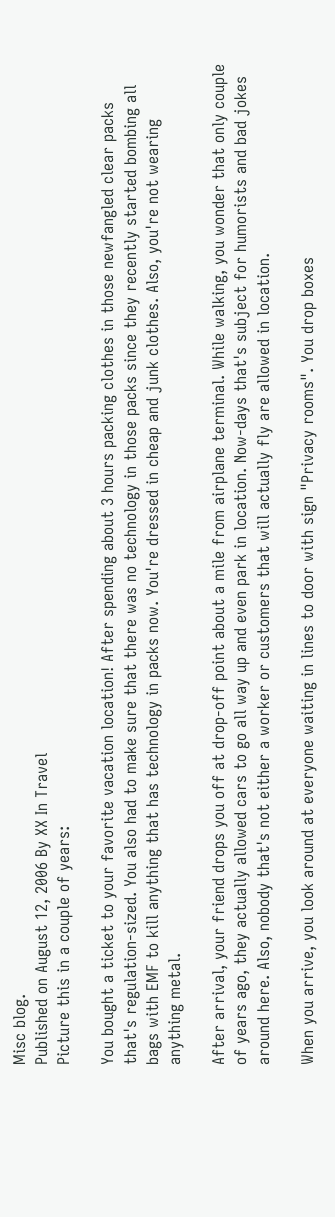Misc blog.
Published on August 12, 2006 By XX In Travel
Picture this in a couple of years:

You bought a ticket to your favorite vacation location! After spending about 3 hours packing clothes in those newfangled clear packs that's regulation-sized. You also had to make sure that there was no technology in those packs since they recently started bombing all bags with EMF to kill anything that has technology in packs now. You're dressed in cheap and junk clothes. Also, you're not wearing anything metal.

After arrival, your friend drops you off at drop-off point about a mile from airplane terminal. While walking, you wonder that only couple of years ago, they actually allowed cars to go all way up and even park in location. Now-days that's subject for humorists and bad jokes around here. Also, nobody that's not either a worker or customers that will actually fly are allowed in location.

When you arrive, you look around at everyone waiting in lines to door with sign "Privacy rooms". You drop boxes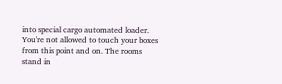into special cargo automated loader. You're not allowed to touch your boxes from this point and on. The rooms stand in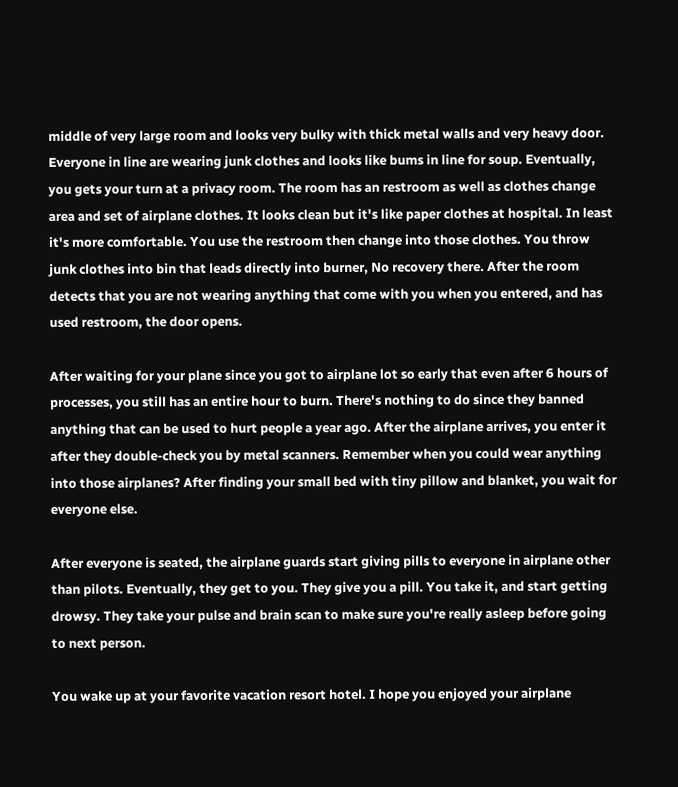middle of very large room and looks very bulky with thick metal walls and very heavy door. Everyone in line are wearing junk clothes and looks like bums in line for soup. Eventually, you gets your turn at a privacy room. The room has an restroom as well as clothes change area and set of airplane clothes. It looks clean but it's like paper clothes at hospital. In least it's more comfortable. You use the restroom then change into those clothes. You throw junk clothes into bin that leads directly into burner, No recovery there. After the room detects that you are not wearing anything that come with you when you entered, and has used restroom, the door opens.

After waiting for your plane since you got to airplane lot so early that even after 6 hours of processes, you still has an entire hour to burn. There's nothing to do since they banned anything that can be used to hurt people a year ago. After the airplane arrives, you enter it after they double-check you by metal scanners. Remember when you could wear anything into those airplanes? After finding your small bed with tiny pillow and blanket, you wait for everyone else.

After everyone is seated, the airplane guards start giving pills to everyone in airplane other than pilots. Eventually, they get to you. They give you a pill. You take it, and start getting drowsy. They take your pulse and brain scan to make sure you're really asleep before going to next person.

You wake up at your favorite vacation resort hotel. I hope you enjoyed your airplane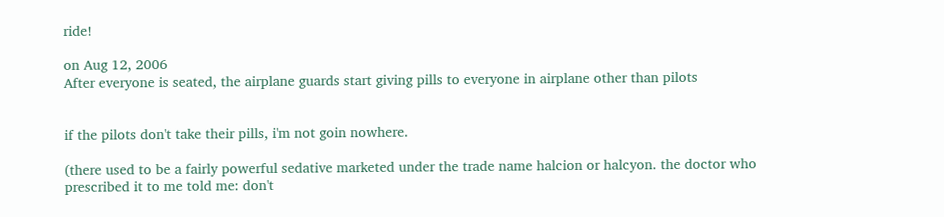ride!

on Aug 12, 2006
After everyone is seated, the airplane guards start giving pills to everyone in airplane other than pilots


if the pilots don't take their pills, i'm not goin nowhere.

(there used to be a fairly powerful sedative marketed under the trade name halcion or halcyon. the doctor who prescribed it to me told me: don't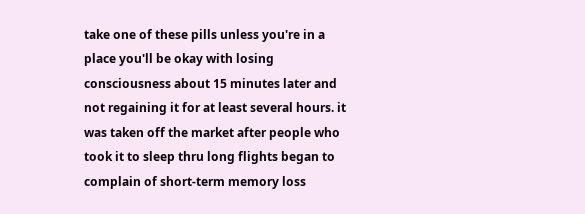take one of these pills unless you're in a place you'll be okay with losing consciousness about 15 minutes later and not regaining it for at least several hours. it was taken off the market after people who took it to sleep thru long flights began to complain of short-term memory loss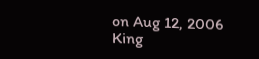on Aug 12, 2006
King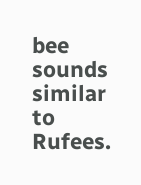bee sounds similar to Rufees.